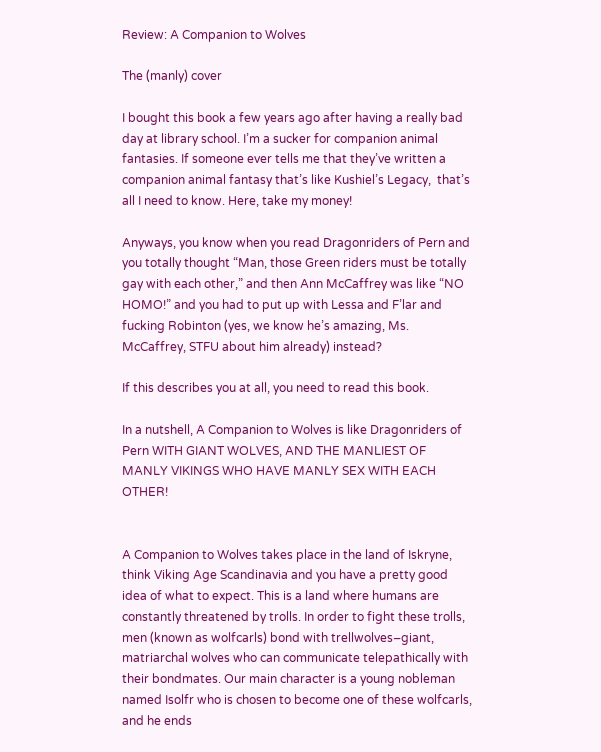Review: A Companion to Wolves

The (manly) cover

I bought this book a few years ago after having a really bad day at library school. I’m a sucker for companion animal fantasies. If someone ever tells me that they’ve written a companion animal fantasy that’s like Kushiel’s Legacy,  that’s all I need to know. Here, take my money!

Anyways, you know when you read Dragonriders of Pern and you totally thought “Man, those Green riders must be totally gay with each other,” and then Ann McCaffrey was like “NO HOMO!” and you had to put up with Lessa and F’lar and fucking Robinton (yes, we know he’s amazing, Ms. McCaffrey, STFU about him already) instead?

If this describes you at all, you need to read this book.

In a nutshell, A Companion to Wolves is like Dragonriders of Pern WITH GIANT WOLVES, AND THE MANLIEST OF MANLY VIKINGS WHO HAVE MANLY SEX WITH EACH OTHER!


A Companion to Wolves takes place in the land of Iskryne, think Viking Age Scandinavia and you have a pretty good idea of what to expect. This is a land where humans are constantly threatened by trolls. In order to fight these trolls, men (known as wolfcarls) bond with trellwolves–giant, matriarchal wolves who can communicate telepathically with their bondmates. Our main character is a young nobleman named Isolfr who is chosen to become one of these wolfcarls, and he ends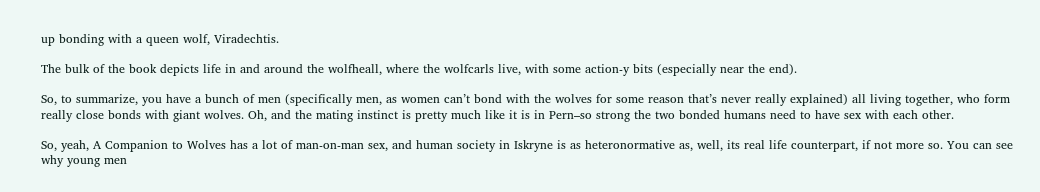up bonding with a queen wolf, Viradechtis.

The bulk of the book depicts life in and around the wolfheall, where the wolfcarls live, with some action-y bits (especially near the end).

So, to summarize, you have a bunch of men (specifically men, as women can’t bond with the wolves for some reason that’s never really explained) all living together, who form really close bonds with giant wolves. Oh, and the mating instinct is pretty much like it is in Pern–so strong the two bonded humans need to have sex with each other.

So, yeah, A Companion to Wolves has a lot of man-on-man sex, and human society in Iskryne is as heteronormative as, well, its real life counterpart, if not more so. You can see why young men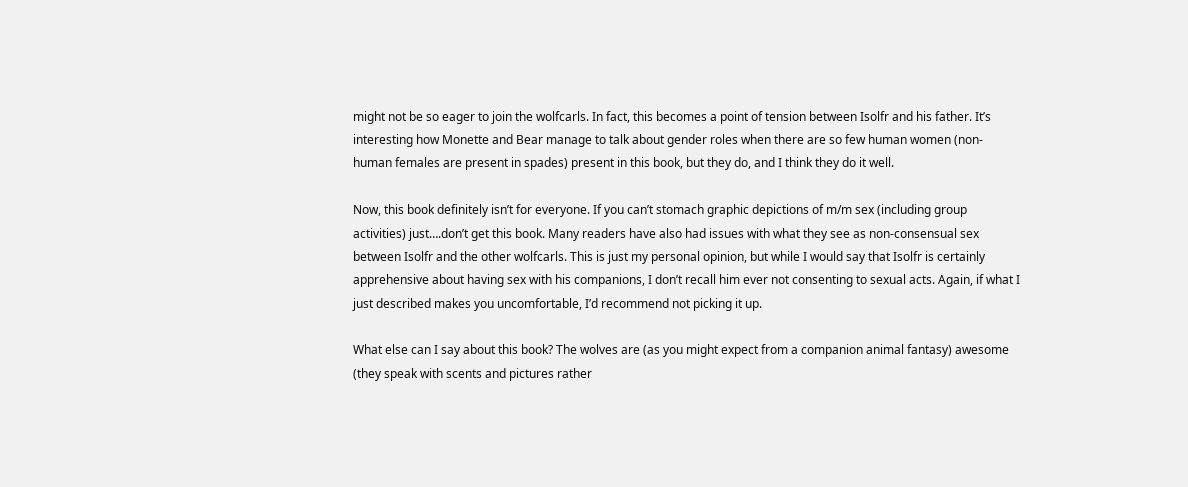might not be so eager to join the wolfcarls. In fact, this becomes a point of tension between Isolfr and his father. It’s interesting how Monette and Bear manage to talk about gender roles when there are so few human women (non-human females are present in spades) present in this book, but they do, and I think they do it well.

Now, this book definitely isn’t for everyone. If you can’t stomach graphic depictions of m/m sex (including group activities) just….don’t get this book. Many readers have also had issues with what they see as non-consensual sex between Isolfr and the other wolfcarls. This is just my personal opinion, but while I would say that Isolfr is certainly apprehensive about having sex with his companions, I don’t recall him ever not consenting to sexual acts. Again, if what I just described makes you uncomfortable, I’d recommend not picking it up.

What else can I say about this book? The wolves are (as you might expect from a companion animal fantasy) awesome (they speak with scents and pictures rather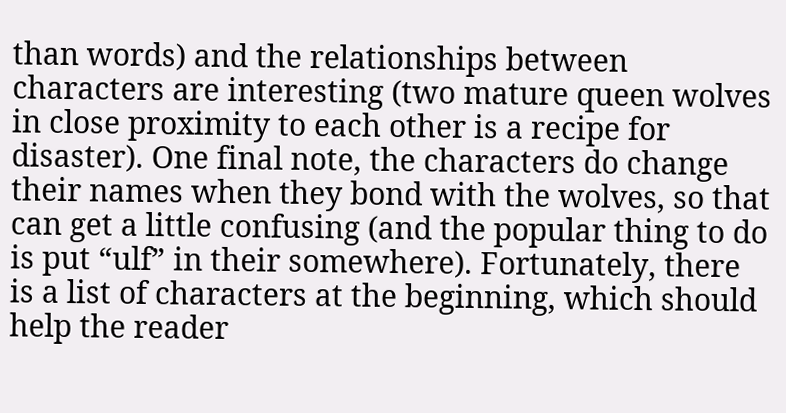than words) and the relationships between characters are interesting (two mature queen wolves in close proximity to each other is a recipe for disaster). One final note, the characters do change their names when they bond with the wolves, so that can get a little confusing (and the popular thing to do is put “ulf” in their somewhere). Fortunately, there is a list of characters at the beginning, which should help the reader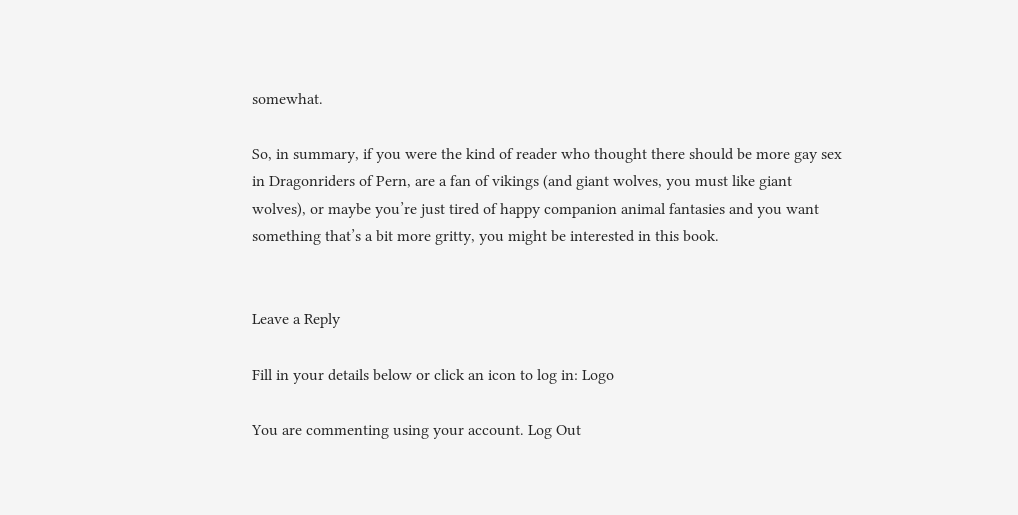somewhat.

So, in summary, if you were the kind of reader who thought there should be more gay sex in Dragonriders of Pern, are a fan of vikings (and giant wolves, you must like giant wolves), or maybe you’re just tired of happy companion animal fantasies and you want something that’s a bit more gritty, you might be interested in this book.


Leave a Reply

Fill in your details below or click an icon to log in: Logo

You are commenting using your account. Log Out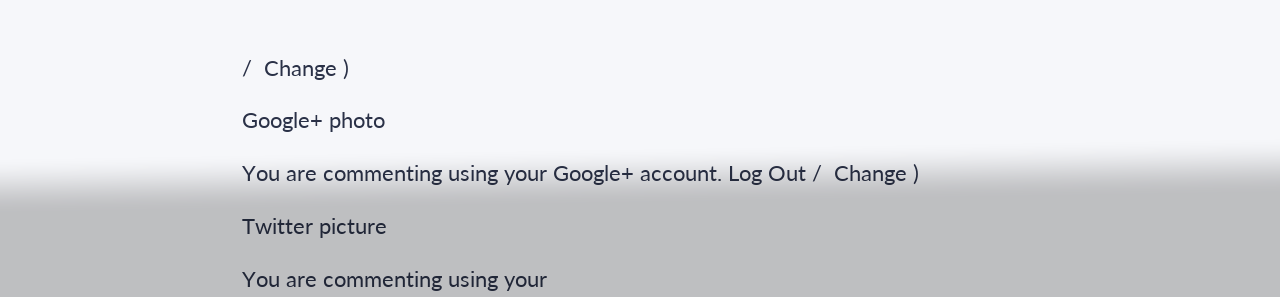/  Change )

Google+ photo

You are commenting using your Google+ account. Log Out /  Change )

Twitter picture

You are commenting using your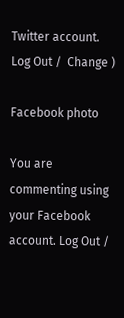Twitter account. Log Out /  Change )

Facebook photo

You are commenting using your Facebook account. Log Out /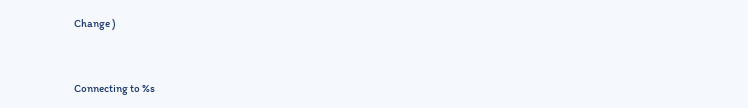Change )


Connecting to %s